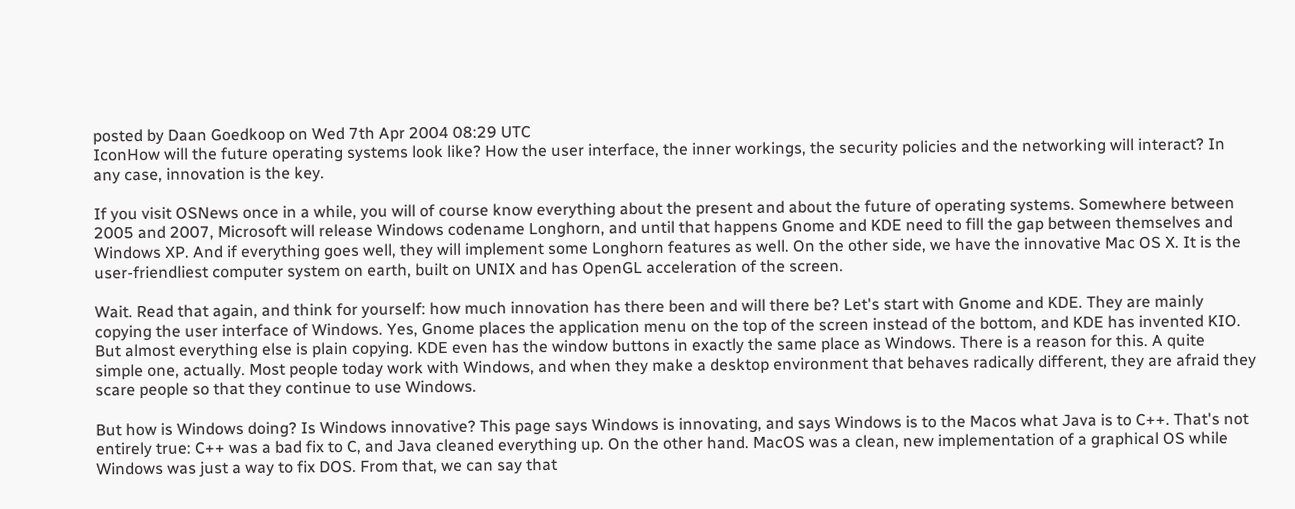posted by Daan Goedkoop on Wed 7th Apr 2004 08:29 UTC
IconHow will the future operating systems look like? How the user interface, the inner workings, the security policies and the networking will interact? In any case, innovation is the key.

If you visit OSNews once in a while, you will of course know everything about the present and about the future of operating systems. Somewhere between 2005 and 2007, Microsoft will release Windows codename Longhorn, and until that happens Gnome and KDE need to fill the gap between themselves and Windows XP. And if everything goes well, they will implement some Longhorn features as well. On the other side, we have the innovative Mac OS X. It is the user-friendliest computer system on earth, built on UNIX and has OpenGL acceleration of the screen.

Wait. Read that again, and think for yourself: how much innovation has there been and will there be? Let's start with Gnome and KDE. They are mainly copying the user interface of Windows. Yes, Gnome places the application menu on the top of the screen instead of the bottom, and KDE has invented KIO. But almost everything else is plain copying. KDE even has the window buttons in exactly the same place as Windows. There is a reason for this. A quite simple one, actually. Most people today work with Windows, and when they make a desktop environment that behaves radically different, they are afraid they scare people so that they continue to use Windows.

But how is Windows doing? Is Windows innovative? This page says Windows is innovating, and says Windows is to the Macos what Java is to C++. That's not entirely true: C++ was a bad fix to C, and Java cleaned everything up. On the other hand. MacOS was a clean, new implementation of a graphical OS while Windows was just a way to fix DOS. From that, we can say that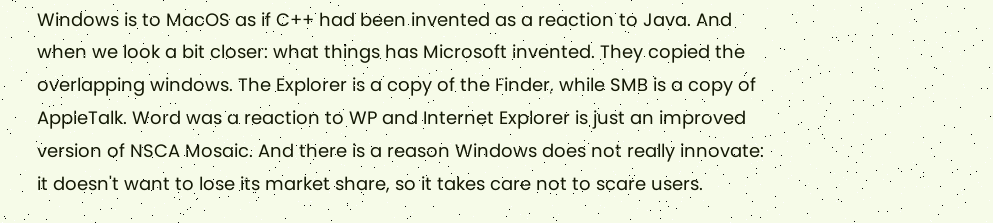Windows is to MacOS as if C++ had been invented as a reaction to Java. And when we look a bit closer: what things has Microsoft invented. They copied the overlapping windows. The Explorer is a copy of the Finder, while SMB is a copy of AppleTalk. Word was a reaction to WP and Internet Explorer is just an improved version of NSCA Mosaic. And there is a reason Windows does not really innovate: it doesn't want to lose its market share, so it takes care not to scare users.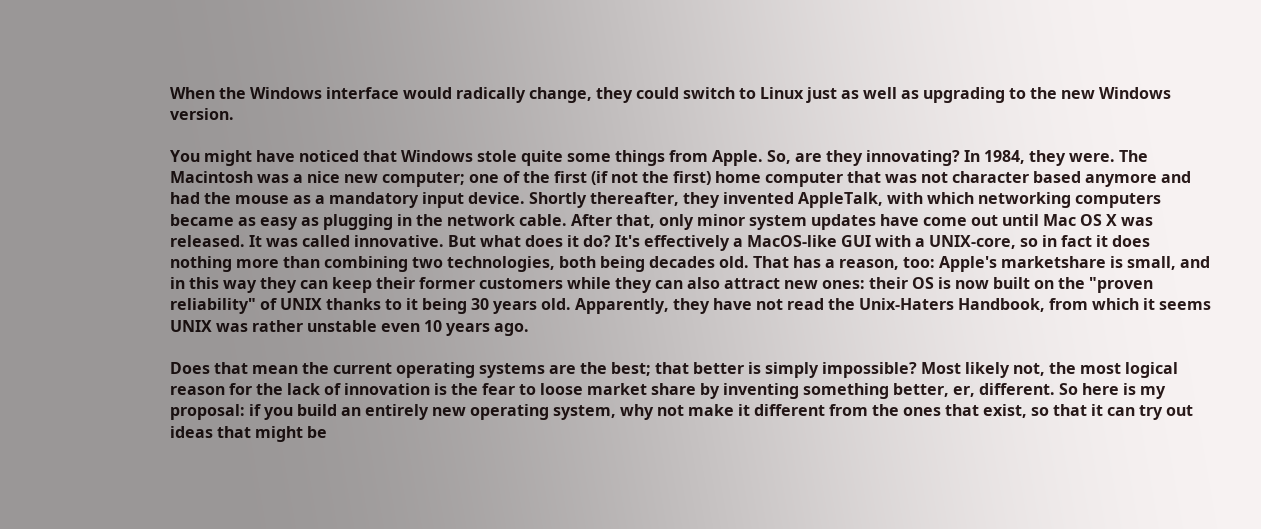When the Windows interface would radically change, they could switch to Linux just as well as upgrading to the new Windows version.

You might have noticed that Windows stole quite some things from Apple. So, are they innovating? In 1984, they were. The Macintosh was a nice new computer; one of the first (if not the first) home computer that was not character based anymore and had the mouse as a mandatory input device. Shortly thereafter, they invented AppleTalk, with which networking computers became as easy as plugging in the network cable. After that, only minor system updates have come out until Mac OS X was released. It was called innovative. But what does it do? It's effectively a MacOS-like GUI with a UNIX-core, so in fact it does nothing more than combining two technologies, both being decades old. That has a reason, too: Apple's marketshare is small, and in this way they can keep their former customers while they can also attract new ones: their OS is now built on the "proven reliability" of UNIX thanks to it being 30 years old. Apparently, they have not read the Unix-Haters Handbook, from which it seems UNIX was rather unstable even 10 years ago.

Does that mean the current operating systems are the best; that better is simply impossible? Most likely not, the most logical reason for the lack of innovation is the fear to loose market share by inventing something better, er, different. So here is my proposal: if you build an entirely new operating system, why not make it different from the ones that exist, so that it can try out ideas that might be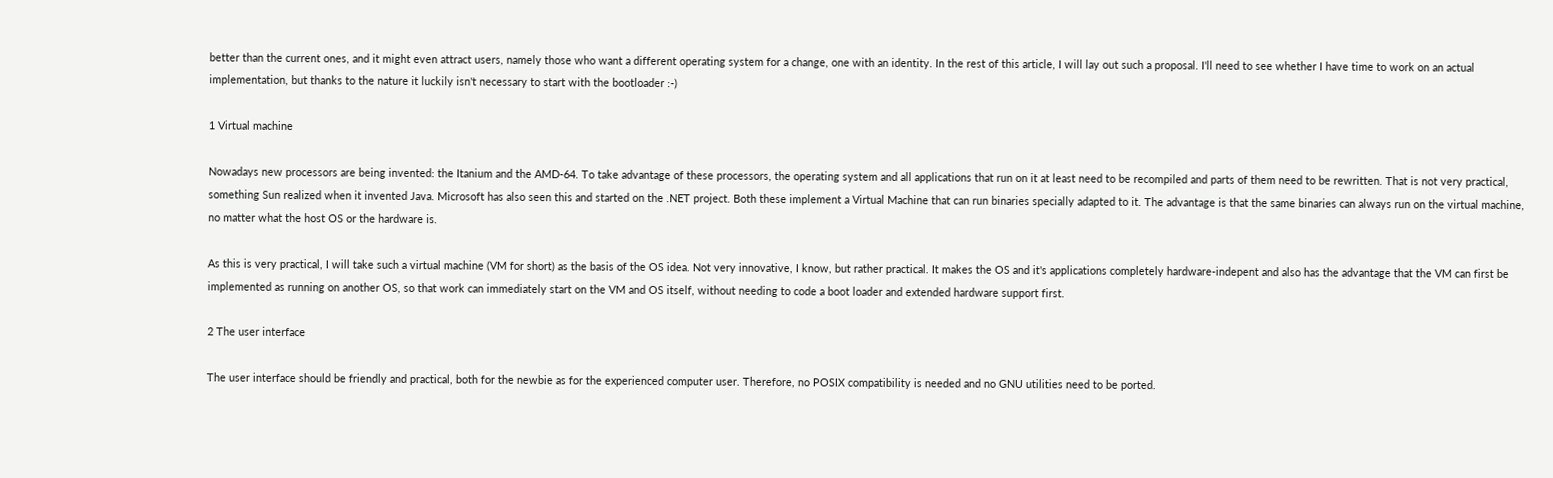better than the current ones, and it might even attract users, namely those who want a different operating system for a change, one with an identity. In the rest of this article, I will lay out such a proposal. I'll need to see whether I have time to work on an actual implementation, but thanks to the nature it luckily isn't necessary to start with the bootloader :-)

1 Virtual machine

Nowadays new processors are being invented: the Itanium and the AMD-64. To take advantage of these processors, the operating system and all applications that run on it at least need to be recompiled and parts of them need to be rewritten. That is not very practical, something Sun realized when it invented Java. Microsoft has also seen this and started on the .NET project. Both these implement a Virtual Machine that can run binaries specially adapted to it. The advantage is that the same binaries can always run on the virtual machine, no matter what the host OS or the hardware is.

As this is very practical, I will take such a virtual machine (VM for short) as the basis of the OS idea. Not very innovative, I know, but rather practical. It makes the OS and it's applications completely hardware-indepent and also has the advantage that the VM can first be implemented as running on another OS, so that work can immediately start on the VM and OS itself, without needing to code a boot loader and extended hardware support first.

2 The user interface

The user interface should be friendly and practical, both for the newbie as for the experienced computer user. Therefore, no POSIX compatibility is needed and no GNU utilities need to be ported.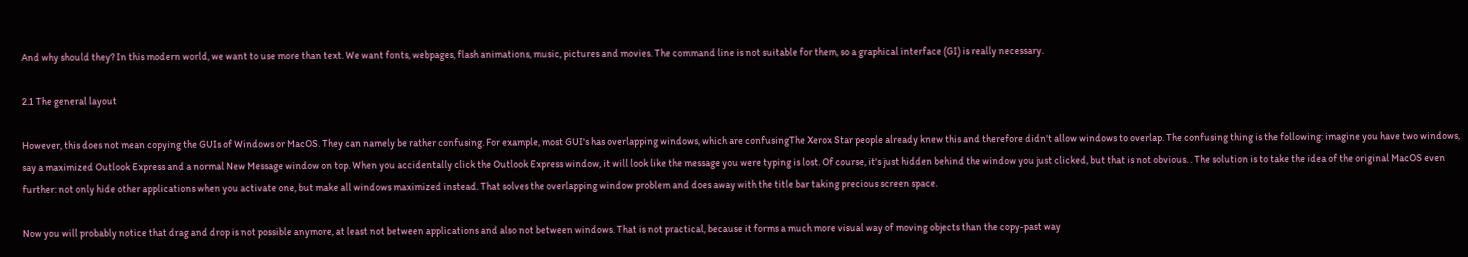And why should they? In this modern world, we want to use more than text. We want fonts, webpages, flash animations, music, pictures and movies. The command line is not suitable for them, so a graphical interface (GI) is really necessary.

2.1 The general layout

However, this does not mean copying the GUIs of Windows or MacOS. They can namely be rather confusing. For example, most GUI's has overlapping windows, which are confusingThe Xerox Star people already knew this and therefore didn't allow windows to overlap. The confusing thing is the following: imagine you have two windows, say a maximized Outlook Express and a normal New Message window on top. When you accidentally click the Outlook Express window, it will look like the message you were typing is lost. Of course, it's just hidden behind the window you just clicked, but that is not obvious. . The solution is to take the idea of the original MacOS even further: not only hide other applications when you activate one, but make all windows maximized instead. That solves the overlapping window problem and does away with the title bar taking precious screen space.

Now you will probably notice that drag and drop is not possible anymore, at least not between applications and also not between windows. That is not practical, because it forms a much more visual way of moving objects than the copy-past way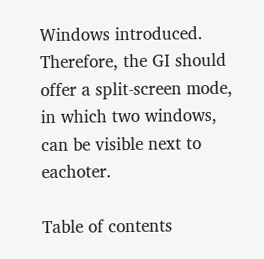Windows introduced. Therefore, the GI should offer a split-screen mode, in which two windows, can be visible next to eachoter.

Table of contents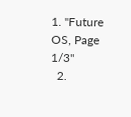1. "Future OS, Page 1/3"
  2.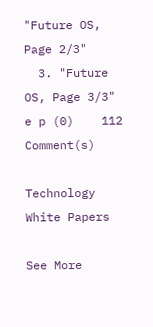"Future OS, Page 2/3"
  3. "Future OS, Page 3/3"
e p (0)    112 Comment(s)

Technology White Papers

See More